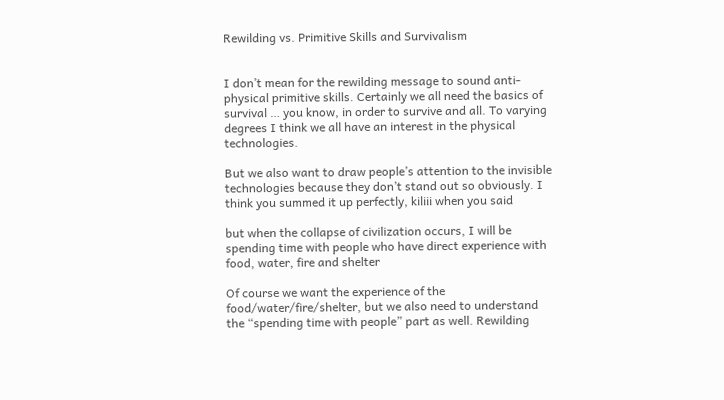Rewilding vs. Primitive Skills and Survivalism


I don’t mean for the rewilding message to sound anti- physical primitive skills. Certainly we all need the basics of survival … you know, in order to survive and all. To varying degrees I think we all have an interest in the physical technologies.

But we also want to draw people’s attention to the invisible technologies because they don’t stand out so obviously. I think you summed it up perfectly, kiliii when you said

but when the collapse of civilization occurs, I will be spending time with people who have direct experience with food, water, fire and shelter

Of course we want the experience of the food/water/fire/shelter, but we also need to understand the “spending time with people” part as well. Rewilding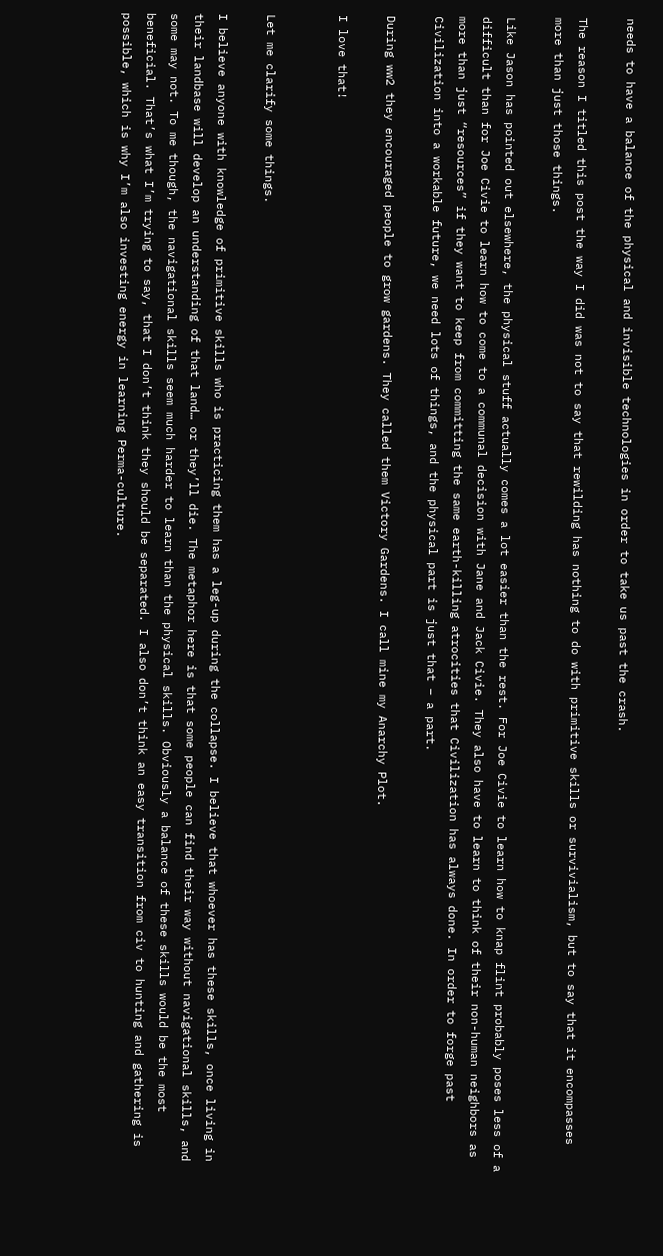needs to have a balance of the physical and invisible technologies in order to take us past the crash.

The reason I titled this post the way I did was not to say that rewilding has nothing to do with primitive skills or survivialism, but to say that it encompasses more than just those things.

Like Jason has pointed out elsewhere, the physical stuff actually comes a lot easier than the rest. For Joe Civie to learn how to knap flint probably poses less of a difficult than for Joe Civie to learn how to come to a communal decision with Jane and Jack Civie. They also have to learn to think of their non-human neighbors as more than just “resources” if they want to keep from committing the same earth-killing atrocities that Civilization has always done. In order to forge past Civilization into a workable future, we need lots of things, and the physical part is just that – a part.

During ww2 they encouraged people to grow gardens. They called them Victory Gardens. I call mine my Anarchy Plot.

I love that!


Let me clarify some things.

I believe anyone with knowledge of primitive skills who is practicing them has a leg-up during the collapse. I believe that whoever has these skills, once living in their landbase will develop an understanding of that land… or they’ll die. The metaphor here is that some people can find their way without navigational skills, and some may not. To me though, the navigational skills seem much harder to learn than the physical skills. Obviously a balance of these skills would be the most beneficial. That’s what I’m trying to say, that I don’t think they should be separated. I also don’t think an easy transition from civ to hunting and gathering is possible, which is why I’m also investing energy in learning Perma-culture.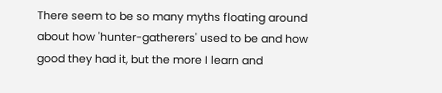There seem to be so many myths floating around about how 'hunter-gatherers' used to be and how good they had it, but the more I learn and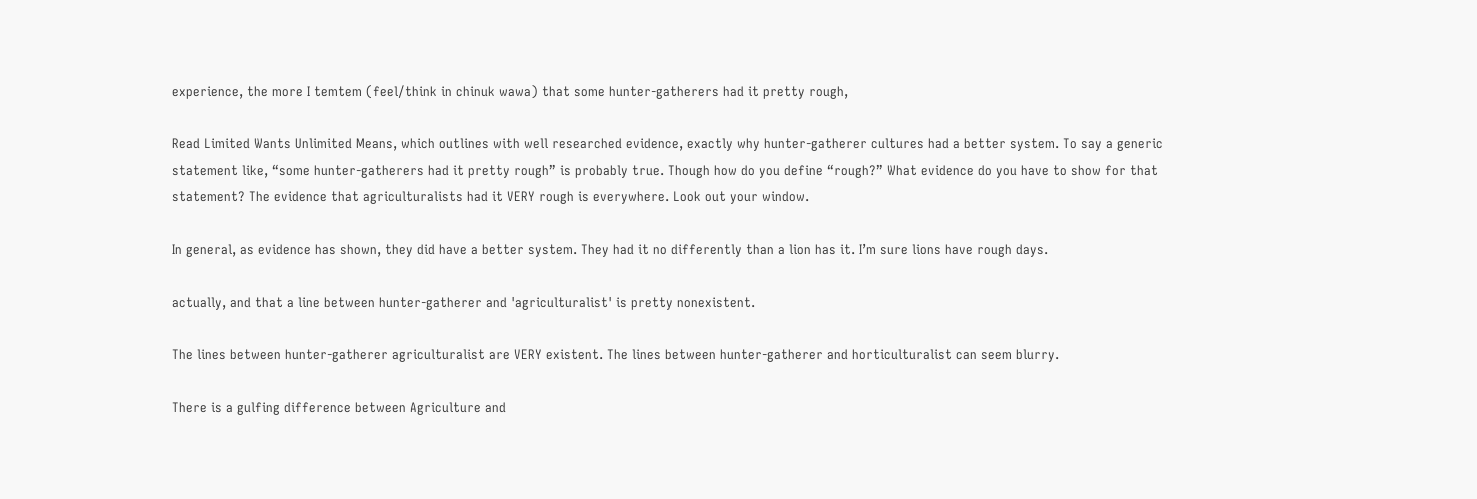experience, the more I temtem (feel/think in chinuk wawa) that some hunter-gatherers had it pretty rough,

Read Limited Wants Unlimited Means, which outlines with well researched evidence, exactly why hunter-gatherer cultures had a better system. To say a generic statement like, “some hunter-gatherers had it pretty rough” is probably true. Though how do you define “rough?” What evidence do you have to show for that statement? The evidence that agriculturalists had it VERY rough is everywhere. Look out your window.

In general, as evidence has shown, they did have a better system. They had it no differently than a lion has it. I’m sure lions have rough days.

actually, and that a line between hunter-gatherer and 'agriculturalist' is pretty nonexistent.

The lines between hunter-gatherer agriculturalist are VERY existent. The lines between hunter-gatherer and horticulturalist can seem blurry.

There is a gulfing difference between Agriculture and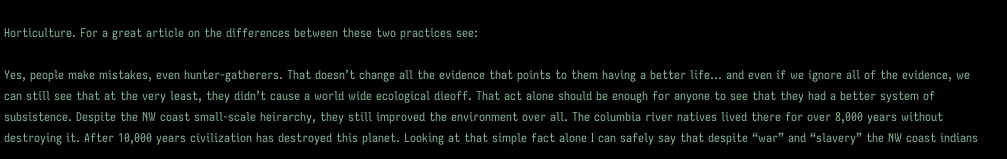Horticulture. For a great article on the differences between these two practices see:

Yes, people make mistakes, even hunter-gatherers. That doesn’t change all the evidence that points to them having a better life… and even if we ignore all of the evidence, we can still see that at the very least, they didn’t cause a world wide ecological dieoff. That act alone should be enough for anyone to see that they had a better system of subsistence. Despite the NW coast small-scale heirarchy, they still improved the environment over all. The columbia river natives lived there for over 8,000 years without destroying it. After 10,000 years civilization has destroyed this planet. Looking at that simple fact alone I can safely say that despite “war” and “slavery” the NW coast indians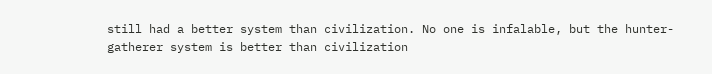still had a better system than civilization. No one is infalable, but the hunter-gatherer system is better than civilization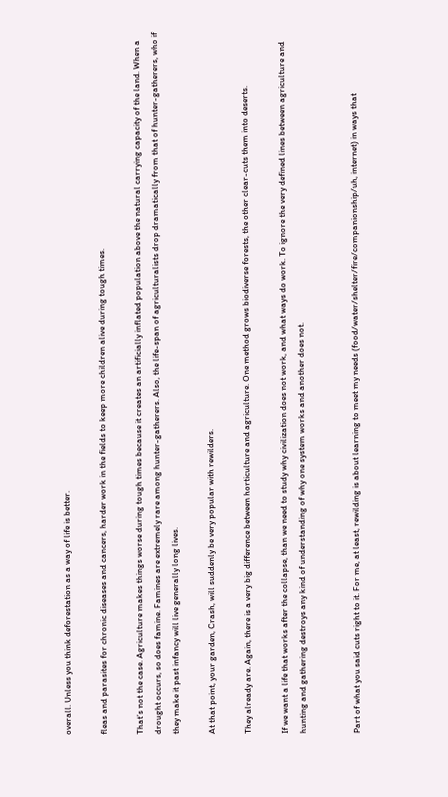overall. Unless you think deforestation as a way of life is better.

fleas and parasites for chronic diseases and cancers, harder work in the fields to keep more children alive during tough times.

That’s not the case. Agriculture makes things worse during tough times because it creates an artificially inflated population above the natural carrying capacity of the land. When a drought occurs, so does famine. Famines are extremely rare among hunter-gatherers. Also, the life-span of agriculturalists drop dramatically from that of hunter-gatherers, who if they make it past infancy will live generally long lives.

At that point, your garden, Crash, will suddenly be very popular with rewilders.

They already are. Again, there is a very big difference between horticulture and agriculture. One method grows biodiverse forests, the other clear-cuts them into deserts.

If we want a life that works after the collapse, than we need to study why civilization does not work, and what ways do work. To ignore the very defined lines between agriculture and hunting and gathering destroys any kind of understanding of why one system works and another does not.


Part of what you said cuts right to it. For me, at least, rewilding is about learning to meet my needs (food/water/shelter/fire/companionship/uh, internet) in ways that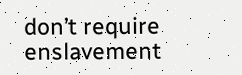don’t require enslavement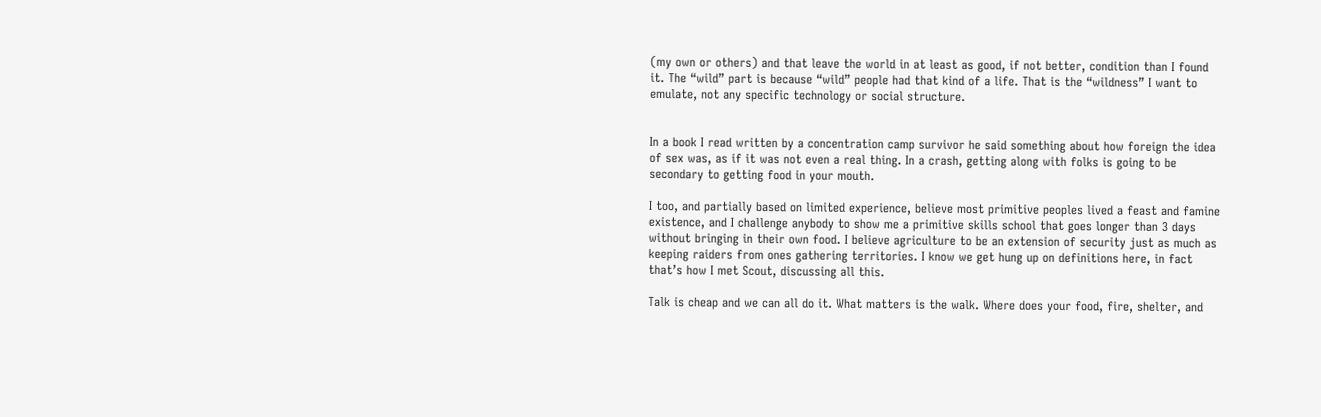(my own or others) and that leave the world in at least as good, if not better, condition than I found it. The “wild” part is because “wild” people had that kind of a life. That is the “wildness” I want to emulate, not any specific technology or social structure.


In a book I read written by a concentration camp survivor he said something about how foreign the idea of sex was, as if it was not even a real thing. In a crash, getting along with folks is going to be secondary to getting food in your mouth.

I too, and partially based on limited experience, believe most primitive peoples lived a feast and famine existence, and I challenge anybody to show me a primitive skills school that goes longer than 3 days without bringing in their own food. I believe agriculture to be an extension of security just as much as keeping raiders from ones gathering territories. I know we get hung up on definitions here, in fact that’s how I met Scout, discussing all this.

Talk is cheap and we can all do it. What matters is the walk. Where does your food, fire, shelter, and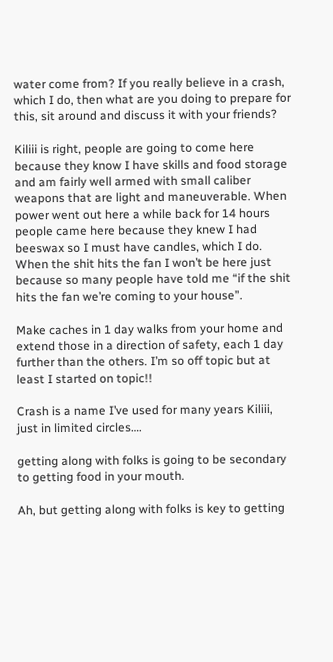water come from? If you really believe in a crash, which I do, then what are you doing to prepare for this, sit around and discuss it with your friends?

Kiliii is right, people are going to come here because they know I have skills and food storage and am fairly well armed with small caliber weapons that are light and maneuverable. When power went out here a while back for 14 hours people came here because they knew I had beeswax so I must have candles, which I do. When the shit hits the fan I won’t be here just because so many people have told me “if the shit hits the fan we’re coming to your house”.

Make caches in 1 day walks from your home and extend those in a direction of safety, each 1 day further than the others. I’m so off topic but at least I started on topic!!

Crash is a name I’ve used for many years Kiliii, just in limited circles….

getting along with folks is going to be secondary to getting food in your mouth.

Ah, but getting along with folks is key to getting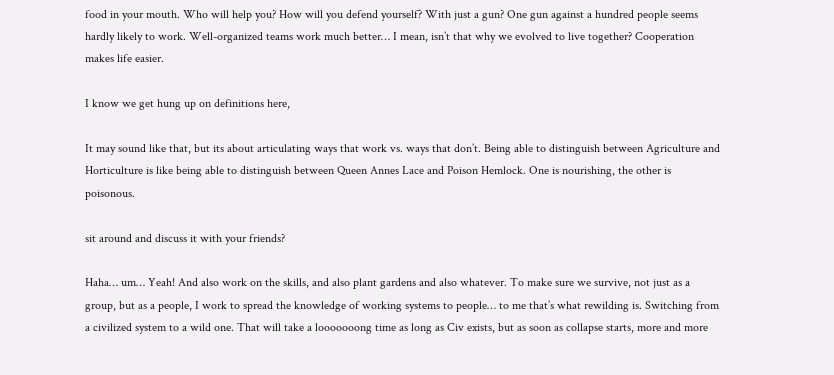food in your mouth. Who will help you? How will you defend yourself? With just a gun? One gun against a hundred people seems hardly likely to work. Well-organized teams work much better… I mean, isn’t that why we evolved to live together? Cooperation makes life easier.

I know we get hung up on definitions here,

It may sound like that, but its about articulating ways that work vs. ways that don’t. Being able to distinguish between Agriculture and Horticulture is like being able to distinguish between Queen Annes Lace and Poison Hemlock. One is nourishing, the other is poisonous.

sit around and discuss it with your friends?

Haha… um… Yeah! And also work on the skills, and also plant gardens and also whatever. To make sure we survive, not just as a group, but as a people, I work to spread the knowledge of working systems to people… to me that’s what rewilding is. Switching from a civilized system to a wild one. That will take a looooooong time as long as Civ exists, but as soon as collapse starts, more and more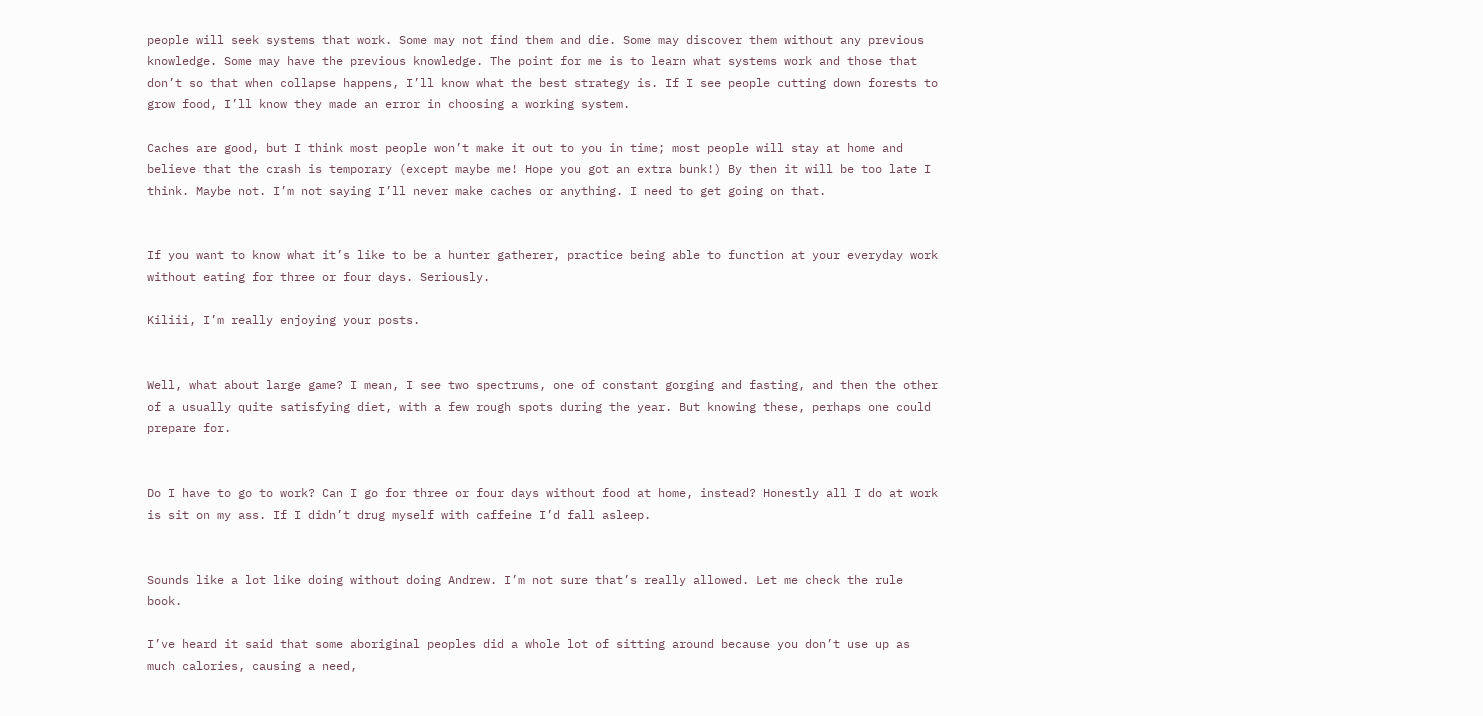people will seek systems that work. Some may not find them and die. Some may discover them without any previous knowledge. Some may have the previous knowledge. The point for me is to learn what systems work and those that don’t so that when collapse happens, I’ll know what the best strategy is. If I see people cutting down forests to grow food, I’ll know they made an error in choosing a working system.

Caches are good, but I think most people won’t make it out to you in time; most people will stay at home and believe that the crash is temporary (except maybe me! Hope you got an extra bunk!) By then it will be too late I think. Maybe not. I’m not saying I’ll never make caches or anything. I need to get going on that.


If you want to know what it’s like to be a hunter gatherer, practice being able to function at your everyday work without eating for three or four days. Seriously.

Kiliii, I’m really enjoying your posts.


Well, what about large game? I mean, I see two spectrums, one of constant gorging and fasting, and then the other of a usually quite satisfying diet, with a few rough spots during the year. But knowing these, perhaps one could prepare for.


Do I have to go to work? Can I go for three or four days without food at home, instead? Honestly all I do at work is sit on my ass. If I didn’t drug myself with caffeine I’d fall asleep.


Sounds like a lot like doing without doing Andrew. I’m not sure that’s really allowed. Let me check the rule book.

I’ve heard it said that some aboriginal peoples did a whole lot of sitting around because you don’t use up as much calories, causing a need,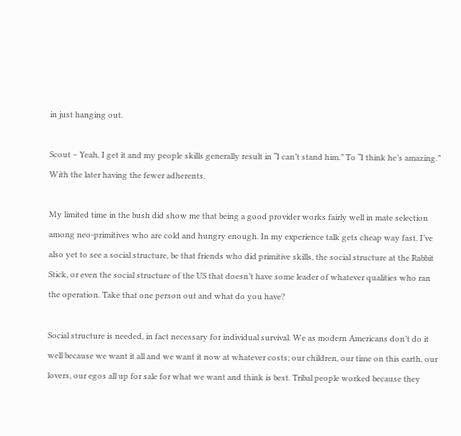in just hanging out.

Scout – Yeah, I get it and my people skills generally result in “I can’t stand him.” To “I think he’s amazing.” With the later having the fewer adherents.

My limited time in the bush did show me that being a good provider works fairly well in mate selection among neo-primitives who are cold and hungry enough. In my experience talk gets cheap way fast. I’ve also yet to see a social structure, be that friends who did primitive skills, the social structure at the Rabbit Stick, or even the social structure of the US that doesn’t have some leader of whatever qualities who ran the operation. Take that one person out and what do you have?

Social structure is needed, in fact necessary for individual survival. We as modern Americans don’t do it well because we want it all and we want it now at whatever costs; our children, our time on this earth, our lovers, our egos all up for sale for what we want and think is best. Tribal people worked because they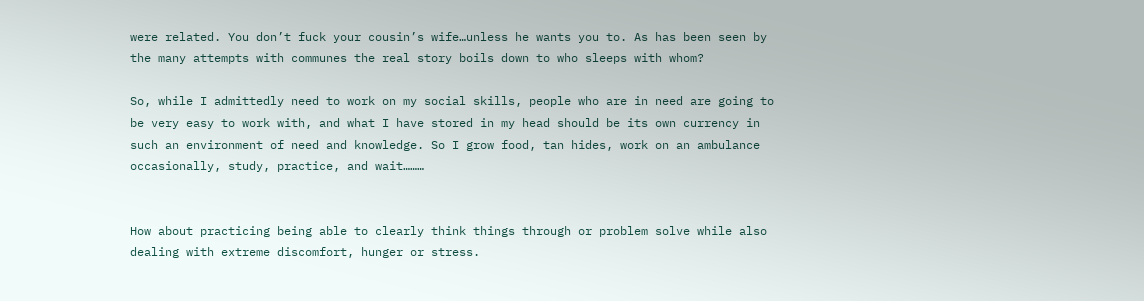were related. You don’t fuck your cousin’s wife…unless he wants you to. As has been seen by the many attempts with communes the real story boils down to who sleeps with whom?

So, while I admittedly need to work on my social skills, people who are in need are going to be very easy to work with, and what I have stored in my head should be its own currency in such an environment of need and knowledge. So I grow food, tan hides, work on an ambulance occasionally, study, practice, and wait………


How about practicing being able to clearly think things through or problem solve while also dealing with extreme discomfort, hunger or stress.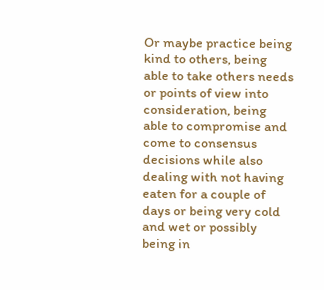Or maybe practice being kind to others, being able to take others needs or points of view into consideration, being able to compromise and come to consensus decisions while also dealing with not having eaten for a couple of days or being very cold and wet or possibly being in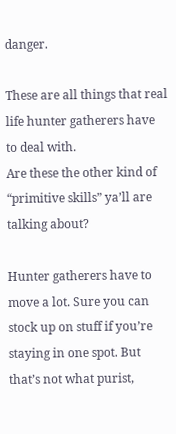danger.

These are all things that real life hunter gatherers have to deal with.
Are these the other kind of “primitive skills” ya’ll are talking about?

Hunter gatherers have to move a lot. Sure you can stock up on stuff if you’re staying in one spot. But that’s not what purist,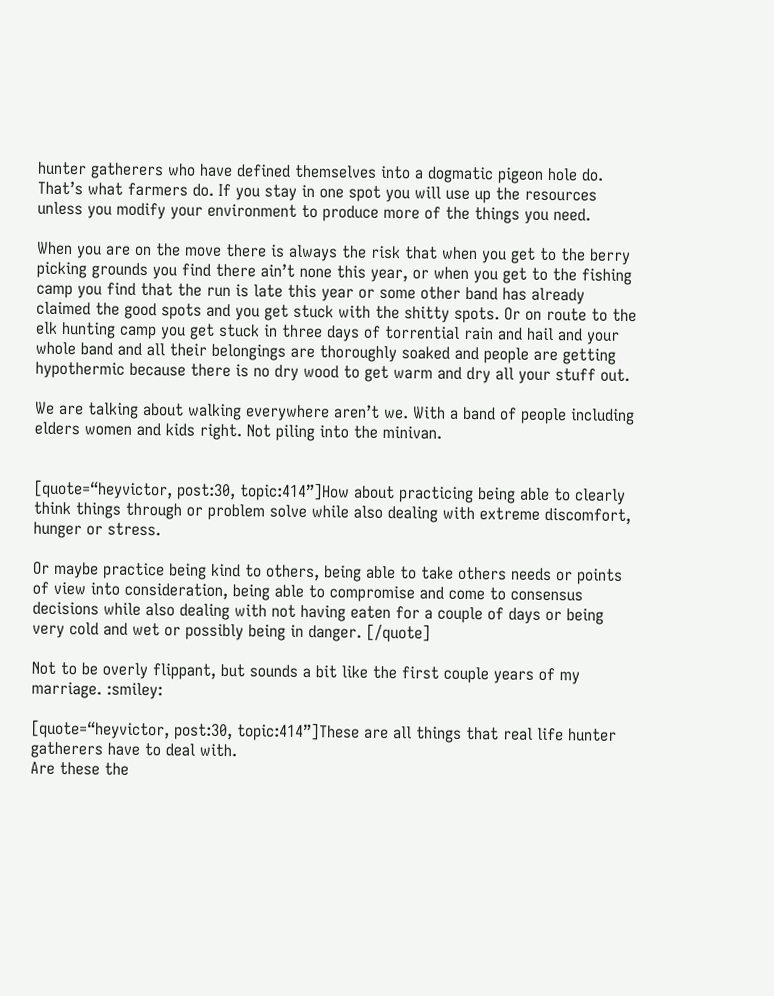hunter gatherers who have defined themselves into a dogmatic pigeon hole do. That’s what farmers do. If you stay in one spot you will use up the resources unless you modify your environment to produce more of the things you need.

When you are on the move there is always the risk that when you get to the berry picking grounds you find there ain’t none this year, or when you get to the fishing camp you find that the run is late this year or some other band has already claimed the good spots and you get stuck with the shitty spots. Or on route to the elk hunting camp you get stuck in three days of torrential rain and hail and your whole band and all their belongings are thoroughly soaked and people are getting hypothermic because there is no dry wood to get warm and dry all your stuff out.

We are talking about walking everywhere aren’t we. With a band of people including elders women and kids right. Not piling into the minivan.


[quote=“heyvictor, post:30, topic:414”]How about practicing being able to clearly think things through or problem solve while also dealing with extreme discomfort, hunger or stress.

Or maybe practice being kind to others, being able to take others needs or points of view into consideration, being able to compromise and come to consensus decisions while also dealing with not having eaten for a couple of days or being very cold and wet or possibly being in danger. [/quote]

Not to be overly flippant, but sounds a bit like the first couple years of my marriage. :smiley:

[quote=“heyvictor, post:30, topic:414”]These are all things that real life hunter gatherers have to deal with.
Are these the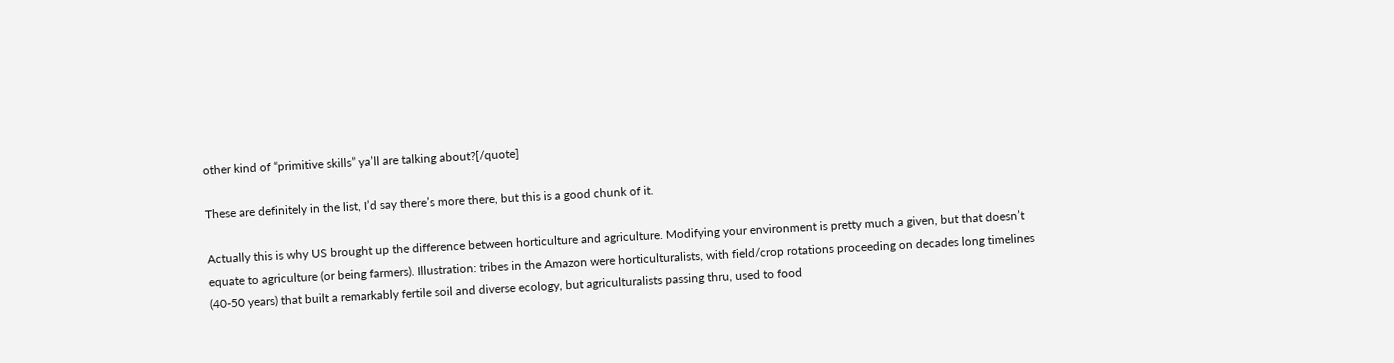other kind of “primitive skills” ya’ll are talking about?[/quote]

These are definitely in the list, I’d say there’s more there, but this is a good chunk of it.

Actually this is why US brought up the difference between horticulture and agriculture. Modifying your environment is pretty much a given, but that doesn’t equate to agriculture (or being farmers). Illustration: tribes in the Amazon were horticulturalists, with field/crop rotations proceeding on decades long timelines (40-50 years) that built a remarkably fertile soil and diverse ecology, but agriculturalists passing thru, used to food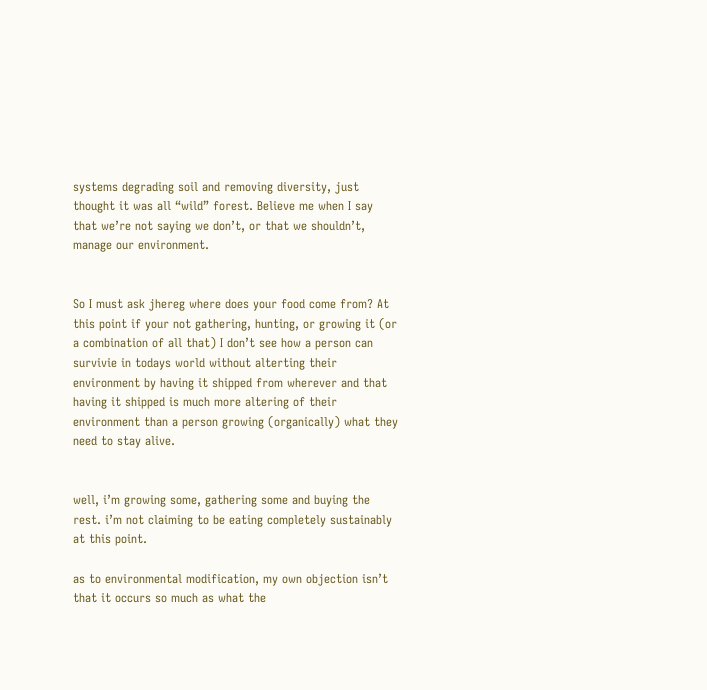systems degrading soil and removing diversity, just thought it was all “wild” forest. Believe me when I say that we’re not saying we don’t, or that we shouldn’t, manage our environment.


So I must ask jhereg where does your food come from? At this point if your not gathering, hunting, or growing it (or a combination of all that) I don’t see how a person can survivie in todays world without alterting their environment by having it shipped from wherever and that having it shipped is much more altering of their environment than a person growing (organically) what they need to stay alive.


well, i’m growing some, gathering some and buying the rest. i’m not claiming to be eating completely sustainably at this point.

as to environmental modification, my own objection isn’t that it occurs so much as what the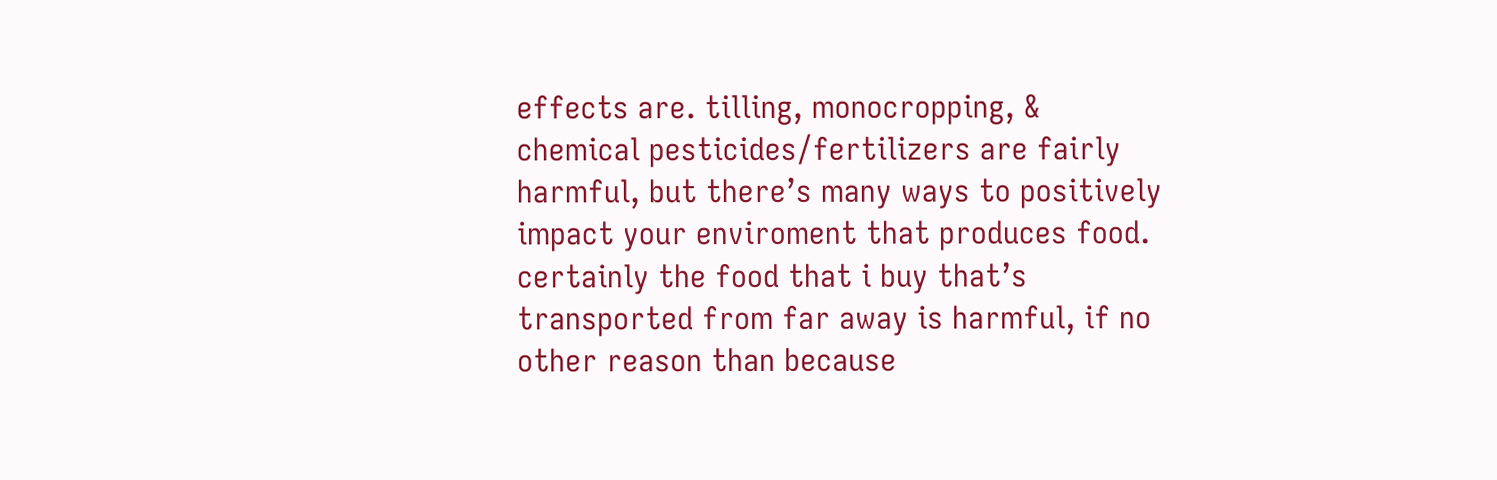effects are. tilling, monocropping, & chemical pesticides/fertilizers are fairly harmful, but there’s many ways to positively impact your enviroment that produces food. certainly the food that i buy that’s transported from far away is harmful, if no other reason than because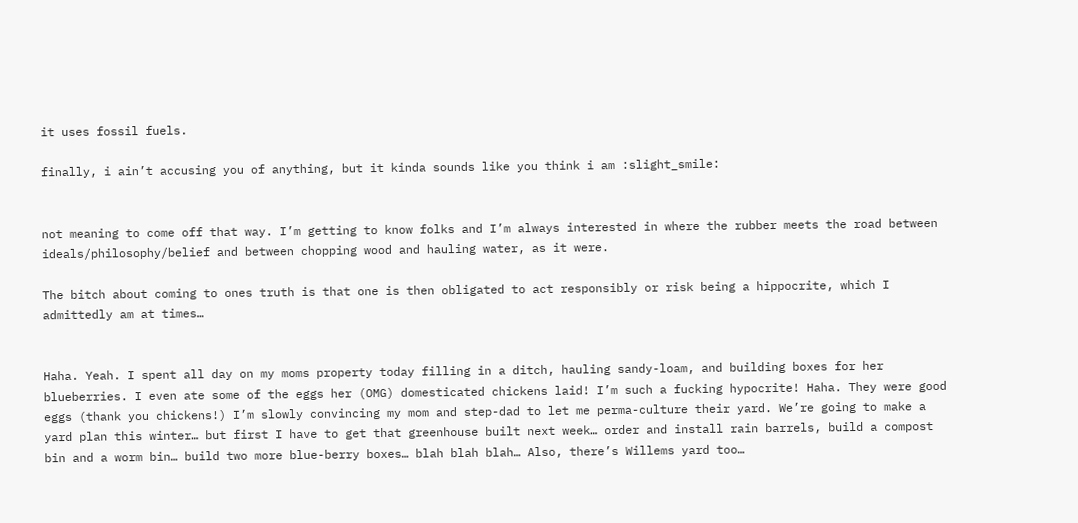it uses fossil fuels.

finally, i ain’t accusing you of anything, but it kinda sounds like you think i am :slight_smile:


not meaning to come off that way. I’m getting to know folks and I’m always interested in where the rubber meets the road between ideals/philosophy/belief and between chopping wood and hauling water, as it were.

The bitch about coming to ones truth is that one is then obligated to act responsibly or risk being a hippocrite, which I admittedly am at times…


Haha. Yeah. I spent all day on my moms property today filling in a ditch, hauling sandy-loam, and building boxes for her blueberries. I even ate some of the eggs her (OMG) domesticated chickens laid! I’m such a fucking hypocrite! Haha. They were good eggs (thank you chickens!) I’m slowly convincing my mom and step-dad to let me perma-culture their yard. We’re going to make a yard plan this winter… but first I have to get that greenhouse built next week… order and install rain barrels, build a compost bin and a worm bin… build two more blue-berry boxes… blah blah blah… Also, there’s Willems yard too…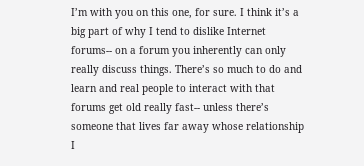I’m with you on this one, for sure. I think it’s a big part of why I tend to dislike Internet forums-- on a forum you inherently can only really discuss things. There’s so much to do and learn and real people to interact with that forums get old really fast-- unless there’s someone that lives far away whose relationship I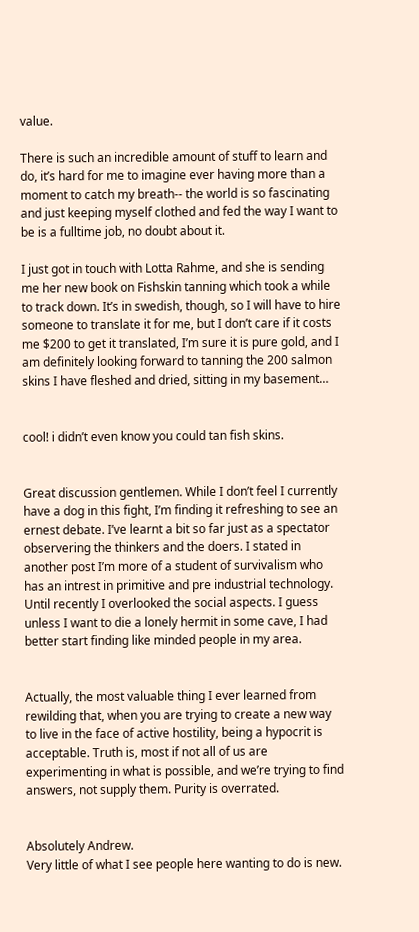value.

There is such an incredible amount of stuff to learn and do, it’s hard for me to imagine ever having more than a moment to catch my breath-- the world is so fascinating and just keeping myself clothed and fed the way I want to be is a fulltime job, no doubt about it.

I just got in touch with Lotta Rahme, and she is sending me her new book on Fishskin tanning which took a while to track down. It’s in swedish, though, so I will have to hire someone to translate it for me, but I don’t care if it costs me $200 to get it translated, I’m sure it is pure gold, and I am definitely looking forward to tanning the 200 salmon skins I have fleshed and dried, sitting in my basement…


cool! i didn’t even know you could tan fish skins.


Great discussion gentlemen. While I don’t feel I currently have a dog in this fight, I’m finding it refreshing to see an ernest debate. I’ve learnt a bit so far just as a spectator observering the thinkers and the doers. I stated in another post I’m more of a student of survivalism who has an intrest in primitive and pre industrial technology. Until recently I overlooked the social aspects. I guess unless I want to die a lonely hermit in some cave, I had better start finding like minded people in my area.


Actually, the most valuable thing I ever learned from rewilding that, when you are trying to create a new way to live in the face of active hostility, being a hypocrit is acceptable. Truth is, most if not all of us are experimenting in what is possible, and we’re trying to find answers, not supply them. Purity is overrated.


Absolutely Andrew.
Very little of what I see people here wanting to do is new.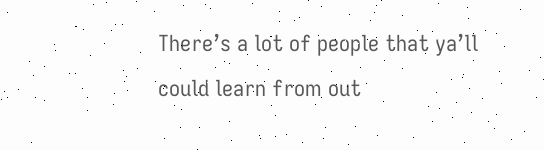There’s a lot of people that ya’ll could learn from out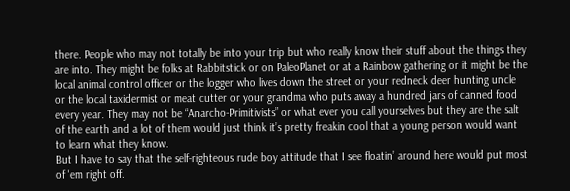there. People who may not totally be into your trip but who really know their stuff about the things they are into. They might be folks at Rabbitstick or on PaleoPlanet or at a Rainbow gathering or it might be the local animal control officer or the logger who lives down the street or your redneck deer hunting uncle or the local taxidermist or meat cutter or your grandma who puts away a hundred jars of canned food every year. They may not be “Anarcho-Primitivists” or what ever you call yourselves but they are the salt of the earth and a lot of them would just think it’s pretty freakin cool that a young person would want to learn what they know.
But I have to say that the self-righteous rude boy attitude that I see floatin’ around here would put most of 'em right off.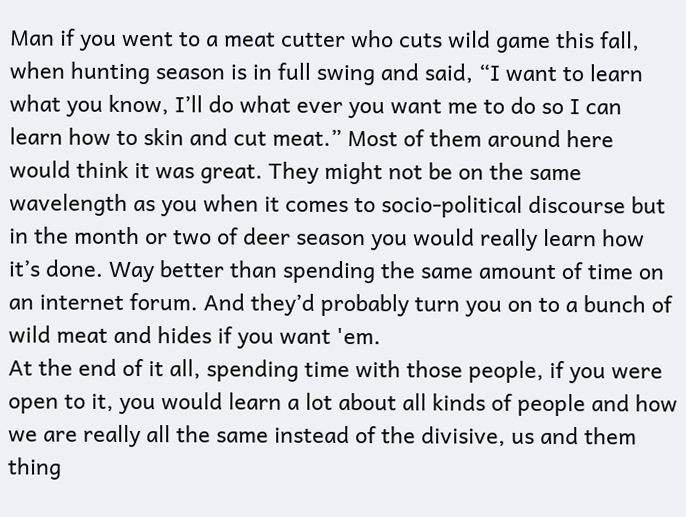Man if you went to a meat cutter who cuts wild game this fall, when hunting season is in full swing and said, “I want to learn what you know, I’ll do what ever you want me to do so I can learn how to skin and cut meat.” Most of them around here would think it was great. They might not be on the same wavelength as you when it comes to socio-political discourse but in the month or two of deer season you would really learn how it’s done. Way better than spending the same amount of time on an internet forum. And they’d probably turn you on to a bunch of wild meat and hides if you want 'em.
At the end of it all, spending time with those people, if you were open to it, you would learn a lot about all kinds of people and how we are really all the same instead of the divisive, us and them thing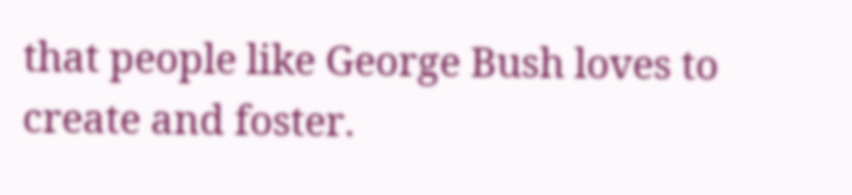that people like George Bush loves to create and foster.